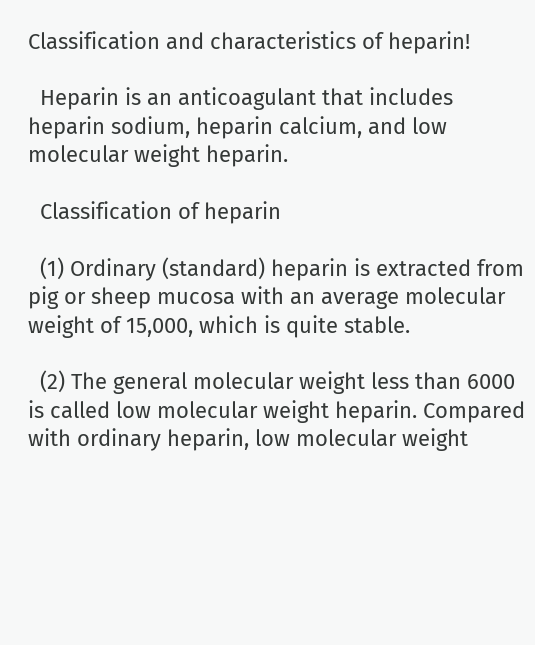Classification and characteristics of heparin!

  Heparin is an anticoagulant that includes heparin sodium, heparin calcium, and low molecular weight heparin.

  Classification of heparin

  (1) Ordinary (standard) heparin is extracted from pig or sheep mucosa with an average molecular weight of 15,000, which is quite stable.

  (2) The general molecular weight less than 6000 is called low molecular weight heparin. Compared with ordinary heparin, low molecular weight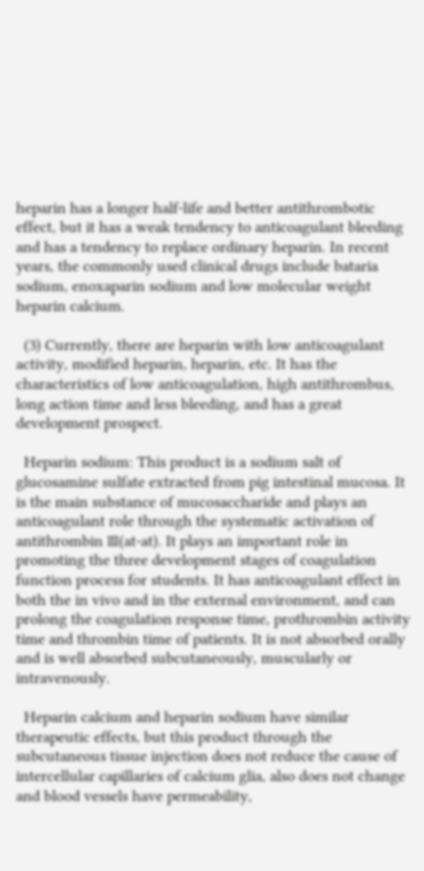heparin has a longer half-life and better antithrombotic effect, but it has a weak tendency to anticoagulant bleeding and has a tendency to replace ordinary heparin. In recent years, the commonly used clinical drugs include bataria sodium, enoxaparin sodium and low molecular weight heparin calcium.

  (3) Currently, there are heparin with low anticoagulant activity, modified heparin, heparin, etc. It has the characteristics of low anticoagulation, high antithrombus, long action time and less bleeding, and has a great development prospect.

  Heparin sodium: This product is a sodium salt of glucosamine sulfate extracted from pig intestinal mucosa. It is the main substance of mucosaccharide and plays an anticoagulant role through the systematic activation of antithrombin Ⅲ(at-at). It plays an important role in promoting the three development stages of coagulation function process for students. It has anticoagulant effect in both the in vivo and in the external environment, and can prolong the coagulation response time, prothrombin activity time and thrombin time of patients. It is not absorbed orally and is well absorbed subcutaneously, muscularly or intravenously.

  Heparin calcium and heparin sodium have similar therapeutic effects, but this product through the subcutaneous tissue injection does not reduce the cause of intercellular capillaries of calcium glia, also does not change and blood vessels have permeability,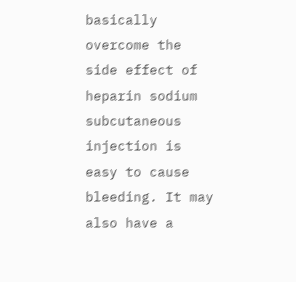basically overcome the side effect of heparin sodium subcutaneous injection is easy to cause bleeding. It may also have a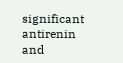significant antirenin and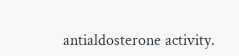antialdosterone activity.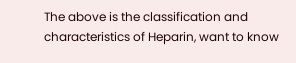The above is the classification and characteristics of Heparin, want to know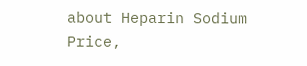about Heparin Sodium Price,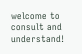welcome to consult and understand!